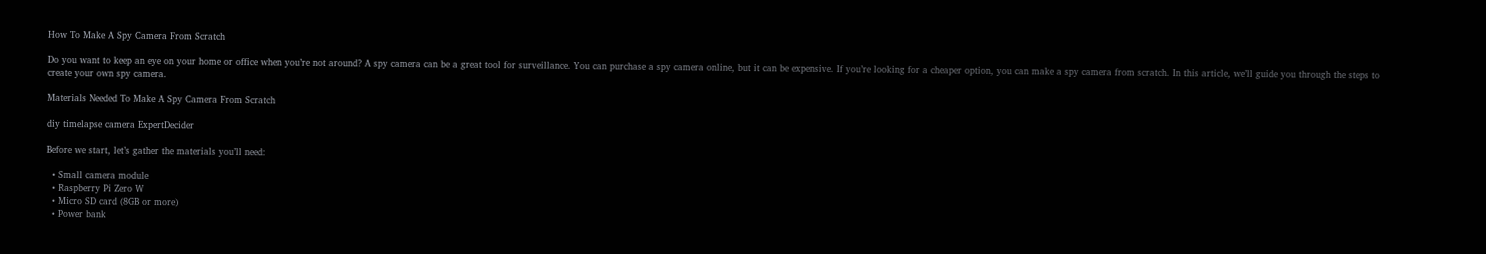How To Make A Spy Camera From Scratch

Do you want to keep an eye on your home or office when you’re not around? A spy camera can be a great tool for surveillance. You can purchase a spy camera online, but it can be expensive. If you’re looking for a cheaper option, you can make a spy camera from scratch. In this article, we’ll guide you through the steps to create your own spy camera.

Materials Needed To Make A Spy Camera From Scratch

diy timelapse camera ExpertDecider

Before we start, let’s gather the materials you’ll need:

  • Small camera module
  • Raspberry Pi Zero W
  • Micro SD card (8GB or more)
  • Power bank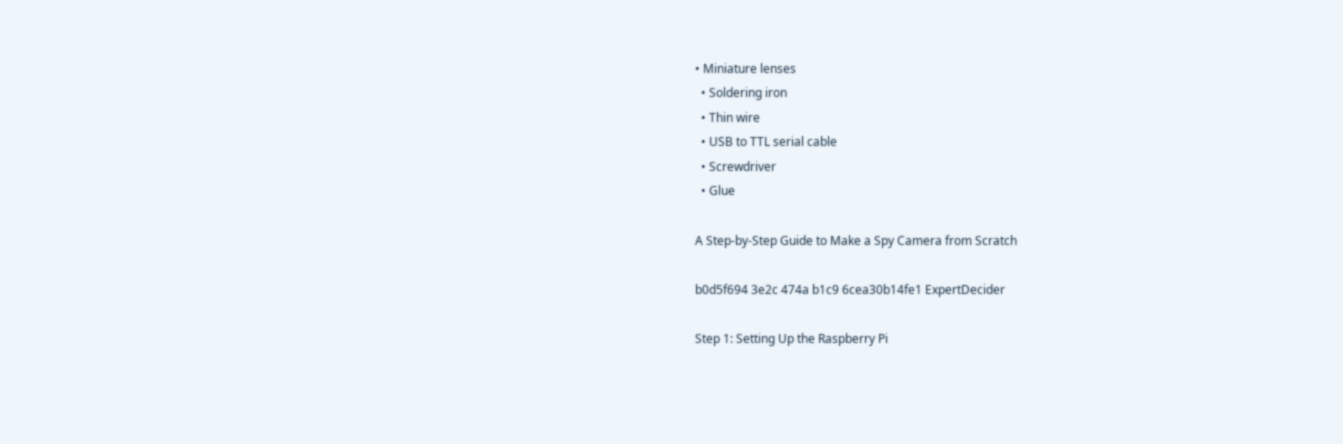• Miniature lenses
  • Soldering iron
  • Thin wire
  • USB to TTL serial cable
  • Screwdriver
  • Glue

A Step-by-Step Guide to Make a Spy Camera from Scratch

b0d5f694 3e2c 474a b1c9 6cea30b14fe1 ExpertDecider

Step 1: Setting Up the Raspberry Pi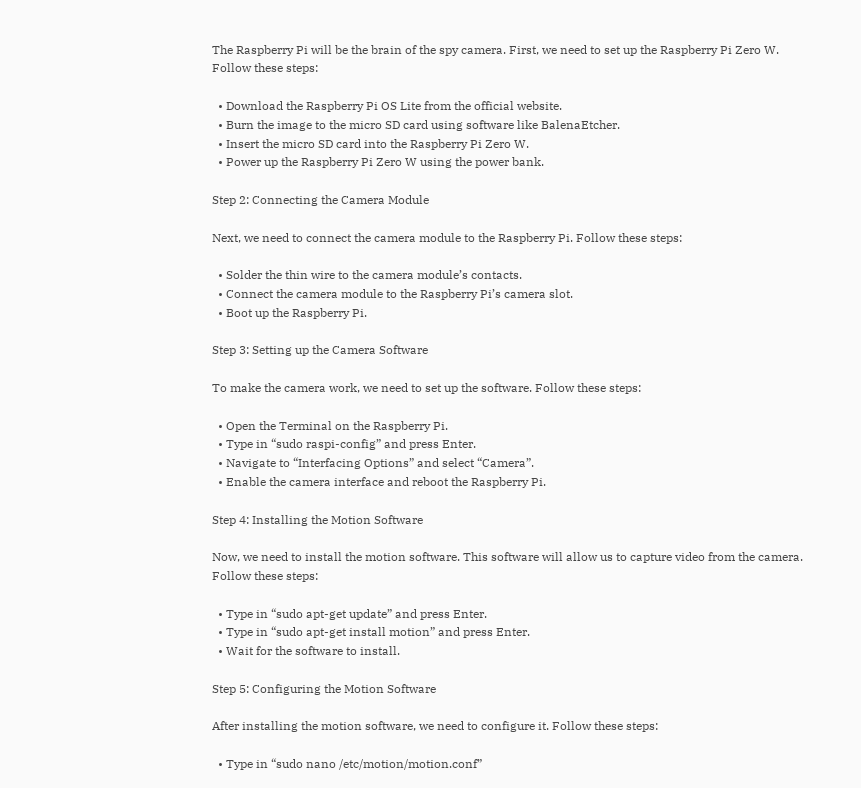The Raspberry Pi will be the brain of the spy camera. First, we need to set up the Raspberry Pi Zero W. Follow these steps:

  • Download the Raspberry Pi OS Lite from the official website.
  • Burn the image to the micro SD card using software like BalenaEtcher.
  • Insert the micro SD card into the Raspberry Pi Zero W.
  • Power up the Raspberry Pi Zero W using the power bank.

Step 2: Connecting the Camera Module

Next, we need to connect the camera module to the Raspberry Pi. Follow these steps:

  • Solder the thin wire to the camera module’s contacts.
  • Connect the camera module to the Raspberry Pi’s camera slot.
  • Boot up the Raspberry Pi.

Step 3: Setting up the Camera Software

To make the camera work, we need to set up the software. Follow these steps:

  • Open the Terminal on the Raspberry Pi.
  • Type in “sudo raspi-config” and press Enter.
  • Navigate to “Interfacing Options” and select “Camera”.
  • Enable the camera interface and reboot the Raspberry Pi.

Step 4: Installing the Motion Software

Now, we need to install the motion software. This software will allow us to capture video from the camera. Follow these steps:

  • Type in “sudo apt-get update” and press Enter.
  • Type in “sudo apt-get install motion” and press Enter.
  • Wait for the software to install.

Step 5: Configuring the Motion Software

After installing the motion software, we need to configure it. Follow these steps:

  • Type in “sudo nano /etc/motion/motion.conf”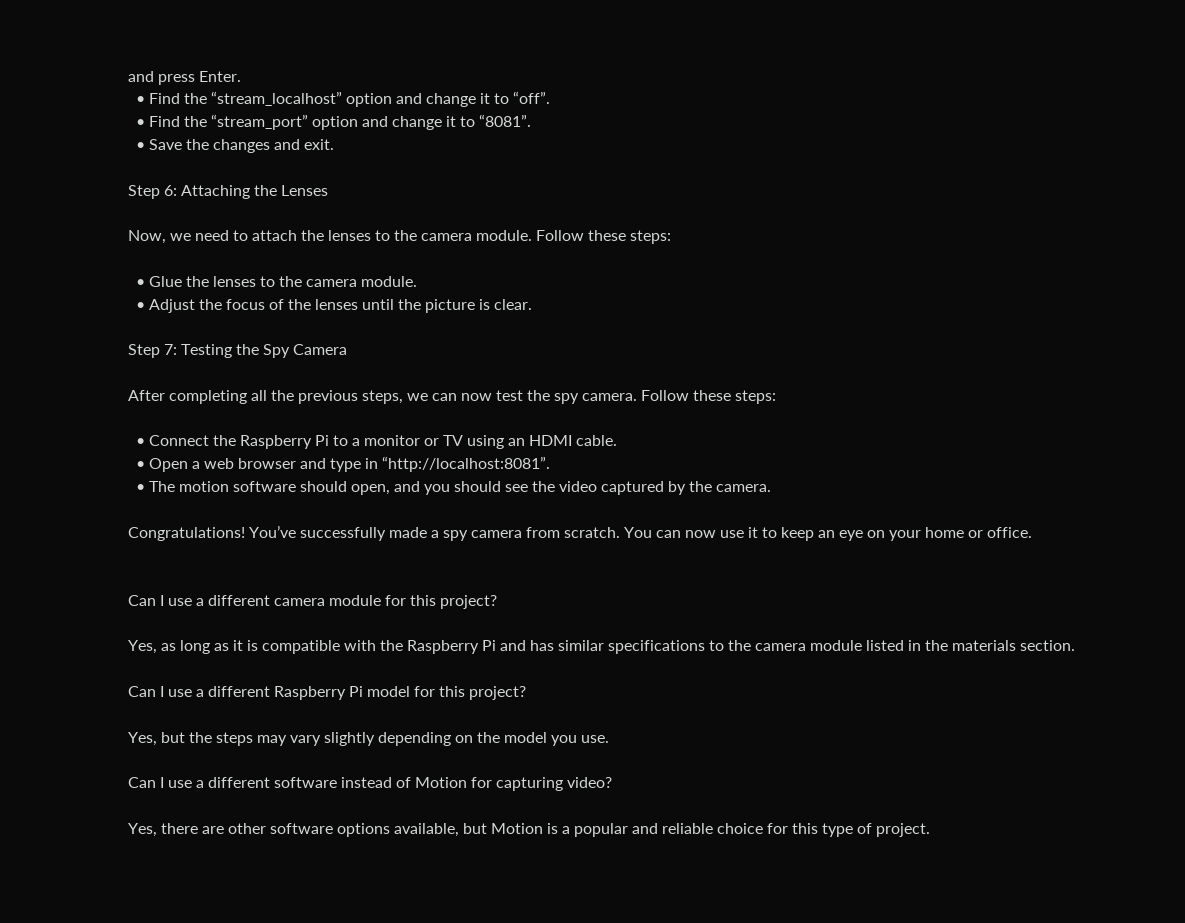and press Enter.
  • Find the “stream_localhost” option and change it to “off”.
  • Find the “stream_port” option and change it to “8081”.
  • Save the changes and exit.

Step 6: Attaching the Lenses

Now, we need to attach the lenses to the camera module. Follow these steps:

  • Glue the lenses to the camera module.
  • Adjust the focus of the lenses until the picture is clear.

Step 7: Testing the Spy Camera

After completing all the previous steps, we can now test the spy camera. Follow these steps:

  • Connect the Raspberry Pi to a monitor or TV using an HDMI cable.
  • Open a web browser and type in “http://localhost:8081”.
  • The motion software should open, and you should see the video captured by the camera.

Congratulations! You’ve successfully made a spy camera from scratch. You can now use it to keep an eye on your home or office.


Can I use a different camera module for this project?

Yes, as long as it is compatible with the Raspberry Pi and has similar specifications to the camera module listed in the materials section.

Can I use a different Raspberry Pi model for this project?

Yes, but the steps may vary slightly depending on the model you use.

Can I use a different software instead of Motion for capturing video?

Yes, there are other software options available, but Motion is a popular and reliable choice for this type of project.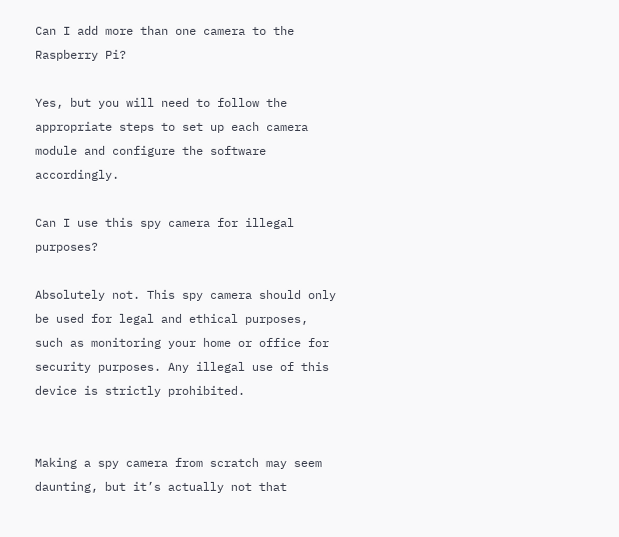Can I add more than one camera to the Raspberry Pi?

Yes, but you will need to follow the appropriate steps to set up each camera module and configure the software accordingly.

Can I use this spy camera for illegal purposes?

Absolutely not. This spy camera should only be used for legal and ethical purposes, such as monitoring your home or office for security purposes. Any illegal use of this device is strictly prohibited.


Making a spy camera from scratch may seem daunting, but it’s actually not that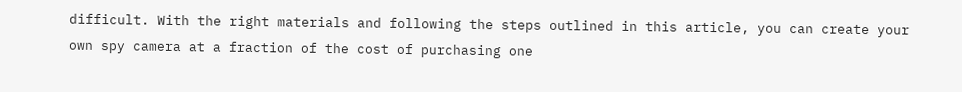difficult. With the right materials and following the steps outlined in this article, you can create your own spy camera at a fraction of the cost of purchasing one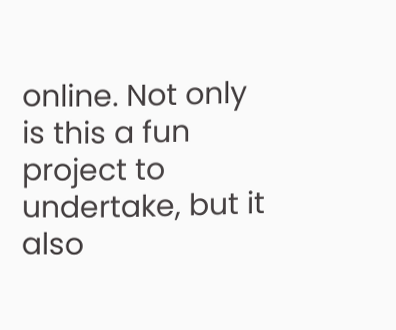online. Not only is this a fun project to undertake, but it also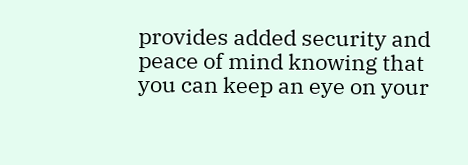provides added security and peace of mind knowing that you can keep an eye on your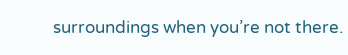surroundings when you’re not there.